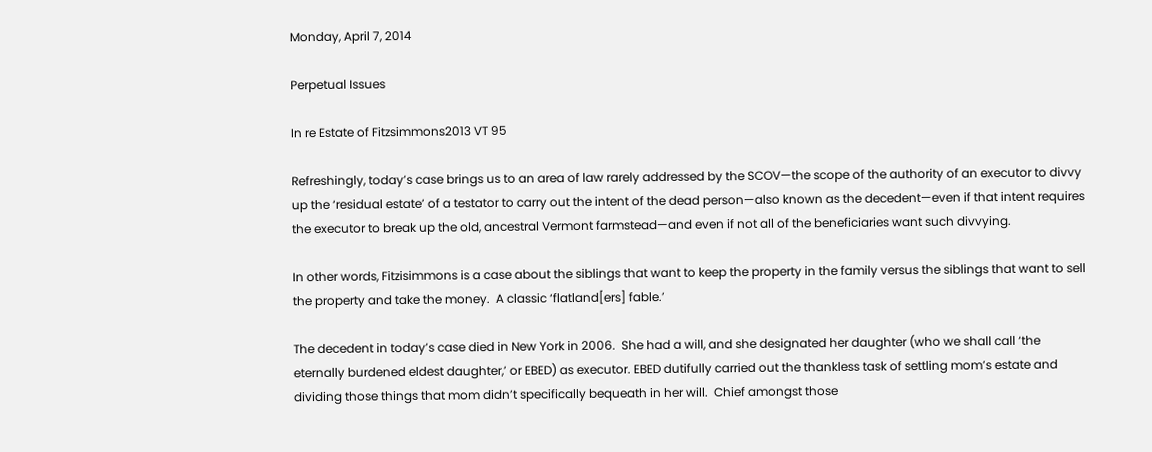Monday, April 7, 2014

Perpetual Issues

In re Estate of Fitzsimmons2013 VT 95

Refreshingly, today’s case brings us to an area of law rarely addressed by the SCOV—the scope of the authority of an executor to divvy up the ‘residual estate’ of a testator to carry out the intent of the dead person—also known as the decedent—even if that intent requires the executor to break up the old, ancestral Vermont farmstead—and even if not all of the beneficiaries want such divvying.

In other words, Fitzisimmons is a case about the siblings that want to keep the property in the family versus the siblings that want to sell the property and take the money.  A classic ‘flatland[ers] fable.’

The decedent in today’s case died in New York in 2006.  She had a will, and she designated her daughter (who we shall call ‘the eternally burdened eldest daughter,’ or EBED) as executor. EBED dutifully carried out the thankless task of settling mom’s estate and dividing those things that mom didn’t specifically bequeath in her will.  Chief amongst those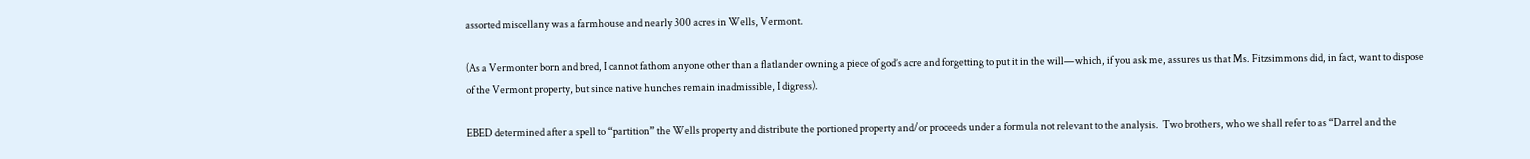assorted miscellany was a farmhouse and nearly 300 acres in Wells, Vermont.

(As a Vermonter born and bred, I cannot fathom anyone other than a flatlander owning a piece of god’s acre and forgetting to put it in the will—which, if you ask me, assures us that Ms. Fitzsimmons did, in fact, want to dispose of the Vermont property, but since native hunches remain inadmissible, I digress).

EBED determined after a spell to “partition” the Wells property and distribute the portioned property and/or proceeds under a formula not relevant to the analysis.  Two brothers, who we shall refer to as “Darrel and the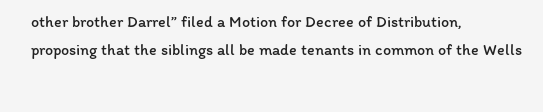other brother Darrel” filed a Motion for Decree of Distribution, proposing that the siblings all be made tenants in common of the Wells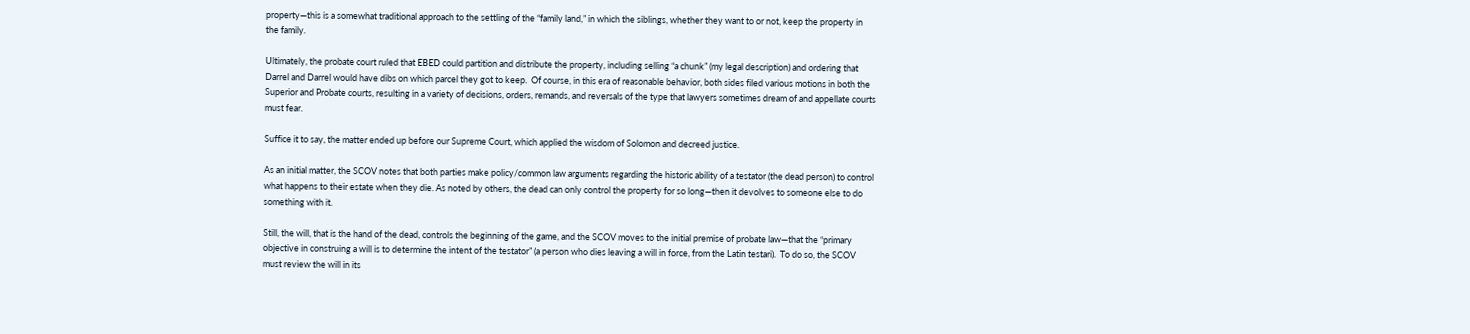property—this is a somewhat traditional approach to the settling of the “family land,” in which the siblings, whether they want to or not, keep the property in the family.

Ultimately, the probate court ruled that EBED could partition and distribute the property, including selling “a chunk” (my legal description) and ordering that Darrel and Darrel would have dibs on which parcel they got to keep.  Of course, in this era of reasonable behavior, both sides filed various motions in both the Superior and Probate courts, resulting in a variety of decisions, orders, remands, and reversals of the type that lawyers sometimes dream of and appellate courts must fear.

Suffice it to say, the matter ended up before our Supreme Court, which applied the wisdom of Solomon and decreed justice.

As an initial matter, the SCOV notes that both parties make policy/common law arguments regarding the historic ability of a testator (the dead person) to control what happens to their estate when they die. As noted by others, the dead can only control the property for so long—then it devolves to someone else to do something with it.

Still, the will, that is the hand of the dead, controls the beginning of the game, and the SCOV moves to the initial premise of probate law—that the “primary objective in construing a will is to determine the intent of the testator” (a person who dies leaving a will in force, from the Latin testari).  To do so, the SCOV must review the will in its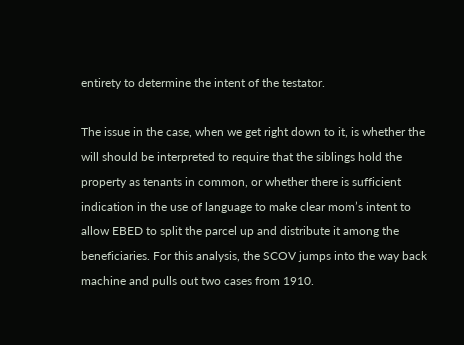entirety to determine the intent of the testator.

The issue in the case, when we get right down to it, is whether the will should be interpreted to require that the siblings hold the property as tenants in common, or whether there is sufficient indication in the use of language to make clear mom’s intent to allow EBED to split the parcel up and distribute it among the beneficiaries. For this analysis, the SCOV jumps into the way back machine and pulls out two cases from 1910.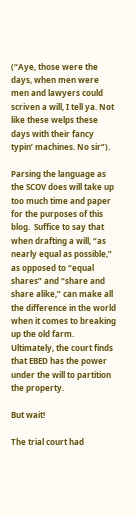(“Aye, those were the days, when men were men and lawyers could scriven a will, I tell ya. Not like these welps these days with their fancy typin’ machines. No sir”).

Parsing the language as the SCOV does will take up too much time and paper for the purposes of this blog.  Suffice to say that when drafting a will, “as nearly equal as possible,” as opposed to “equal shares” and “share and share alike,” can make all the difference in the world when it comes to breaking up the old farm.  Ultimately, the court finds that EBED has the power under the will to partition the property.

But wait!

The trial court had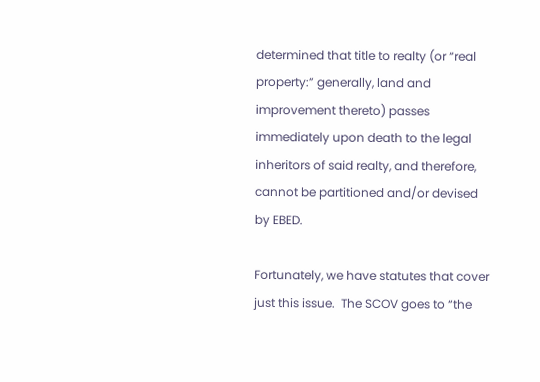determined that title to realty (or “real property:” generally, land and improvement thereto) passes immediately upon death to the legal inheritors of said realty, and therefore, cannot be partitioned and/or devised by EBED.

Fortunately, we have statutes that cover just this issue.  The SCOV goes to “the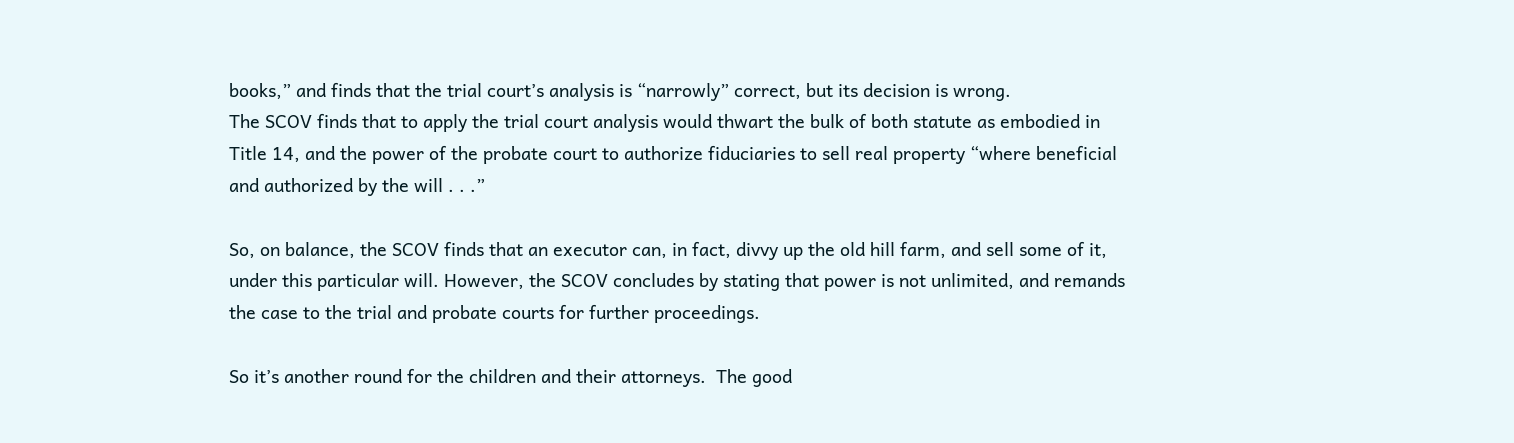books,” and finds that the trial court’s analysis is “narrowly” correct, but its decision is wrong.
The SCOV finds that to apply the trial court analysis would thwart the bulk of both statute as embodied in Title 14, and the power of the probate court to authorize fiduciaries to sell real property “where beneficial and authorized by the will . . .”

So, on balance, the SCOV finds that an executor can, in fact, divvy up the old hill farm, and sell some of it, under this particular will. However, the SCOV concludes by stating that power is not unlimited, and remands the case to the trial and probate courts for further proceedings.

So it’s another round for the children and their attorneys.  The good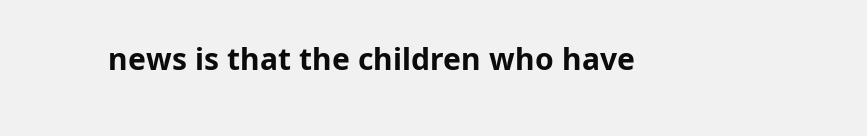news is that the children who have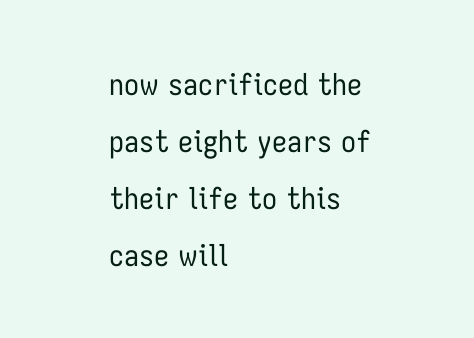now sacrificed the past eight years of their life to this case will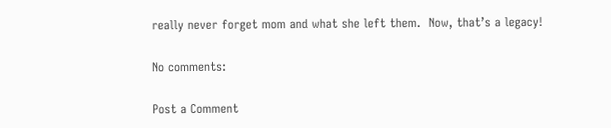really never forget mom and what she left them.  Now, that’s a legacy!

No comments:

Post a Comment